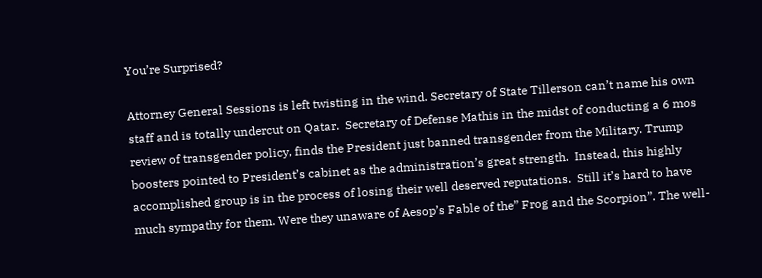You’re Surprised?

Attorney General Sessions is left twisting in the wind. Secretary of State Tillerson can’t name his own staff and is totally undercut on Qatar.  Secretary of Defense Mathis in the midst of conducting a 6 mos review of transgender policy, finds the President just banned transgender from the Military. Trump boosters pointed to President’s cabinet as the administration’s great strength.  Instead, this highly accomplished group is in the process of losing their well deserved reputations.  Still it’s hard to have much sympathy for them. Were they unaware of Aesop’s Fable of the” Frog and the Scorpion”. The well-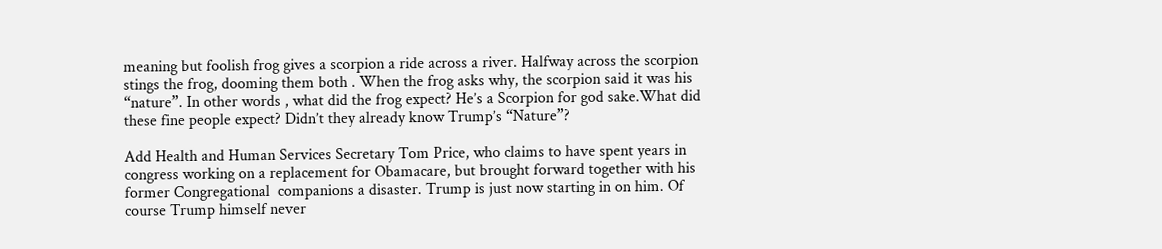meaning but foolish frog gives a scorpion a ride across a river. Halfway across the scorpion stings the frog, dooming them both . When the frog asks why, the scorpion said it was his “nature”. In other words , what did the frog expect? He’s a Scorpion for god sake.What did these fine people expect? Didn’t they already know Trump’s “Nature”?

Add Health and Human Services Secretary Tom Price, who claims to have spent years in congress working on a replacement for Obamacare, but brought forward together with his former Congregational  companions a disaster. Trump is just now starting in on him. Of course Trump himself never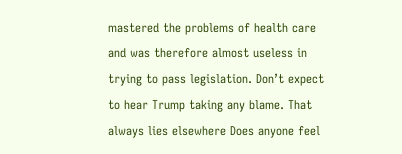mastered the problems of health care and was therefore almost useless in trying to pass legislation. Don’t expect to hear Trump taking any blame. That always lies elsewhere Does anyone feel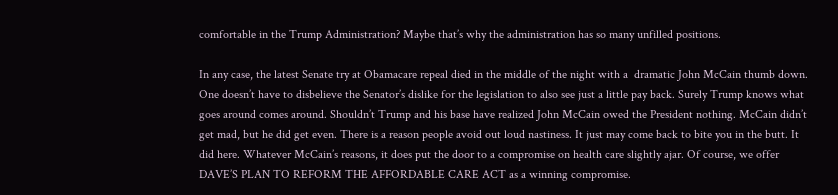comfortable in the Trump Administration? Maybe that’s why the administration has so many unfilled positions.

In any case, the latest Senate try at Obamacare repeal died in the middle of the night with a  dramatic John McCain thumb down. One doesn’t have to disbelieve the Senator’s dislike for the legislation to also see just a little pay back. Surely Trump knows what goes around comes around. Shouldn’t Trump and his base have realized John McCain owed the President nothing. McCain didn’t get mad, but he did get even. There is a reason people avoid out loud nastiness. It just may come back to bite you in the butt. It did here. Whatever McCain’s reasons, it does put the door to a compromise on health care slightly ajar. Of course, we offer  DAVE’S PLAN TO REFORM THE AFFORDABLE CARE ACT as a winning compromise.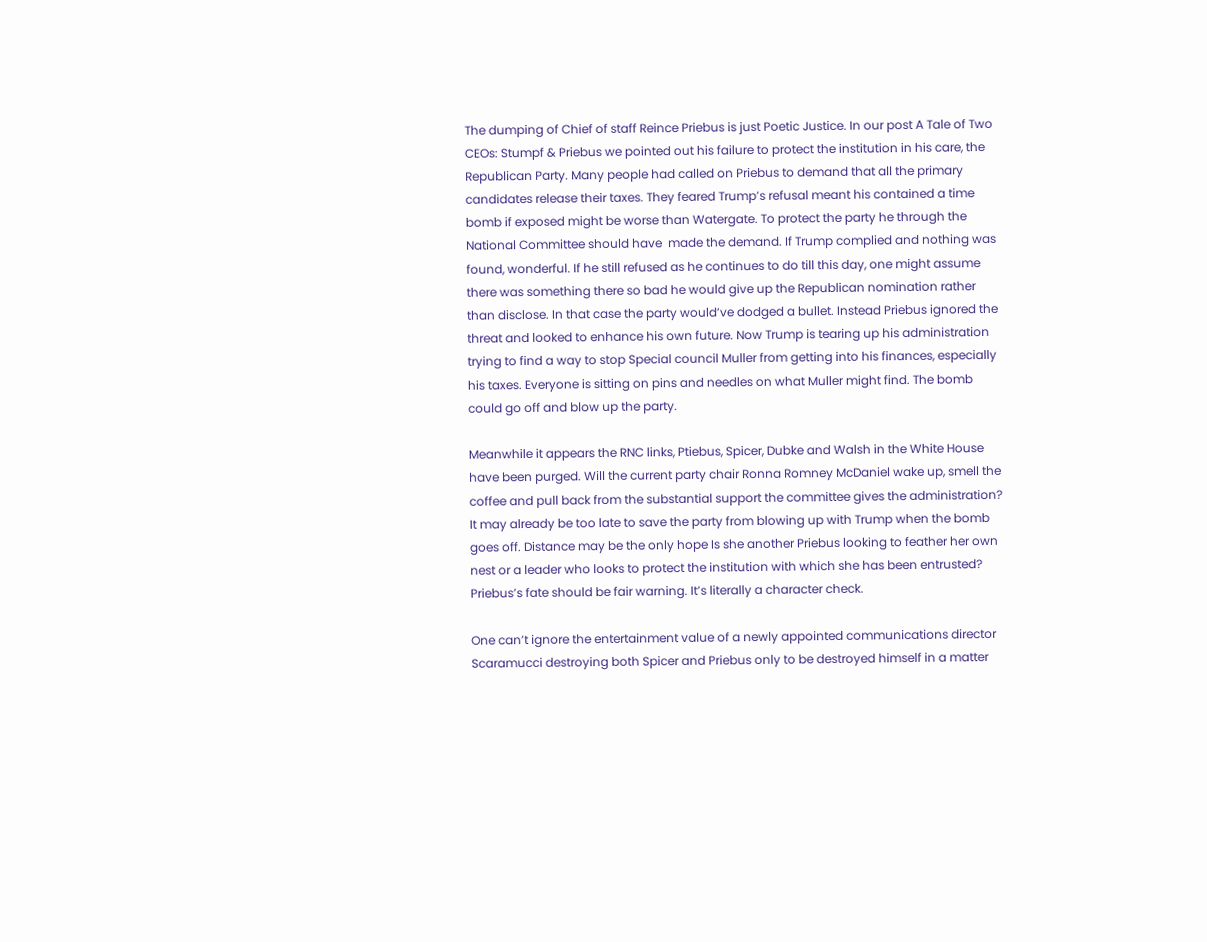The dumping of Chief of staff Reince Priebus is just Poetic Justice. In our post A Tale of Two CEOs: Stumpf & Priebus we pointed out his failure to protect the institution in his care, the Republican Party. Many people had called on Priebus to demand that all the primary candidates release their taxes. They feared Trump’s refusal meant his contained a time bomb if exposed might be worse than Watergate. To protect the party he through the National Committee should have  made the demand. If Trump complied and nothing was found, wonderful. If he still refused as he continues to do till this day, one might assume there was something there so bad he would give up the Republican nomination rather than disclose. In that case the party would’ve dodged a bullet. Instead Priebus ignored the threat and looked to enhance his own future. Now Trump is tearing up his administration trying to find a way to stop Special council Muller from getting into his finances, especially his taxes. Everyone is sitting on pins and needles on what Muller might find. The bomb could go off and blow up the party.

Meanwhile it appears the RNC links, Ptiebus, Spicer, Dubke and Walsh in the White House have been purged. Will the current party chair Ronna Romney McDaniel wake up, smell the coffee and pull back from the substantial support the committee gives the administration? It may already be too late to save the party from blowing up with Trump when the bomb goes off. Distance may be the only hope Is she another Priebus looking to feather her own nest or a leader who looks to protect the institution with which she has been entrusted? Priebus’s fate should be fair warning. It’s literally a character check.

One can’t ignore the entertainment value of a newly appointed communications director Scaramucci destroying both Spicer and Priebus only to be destroyed himself in a matter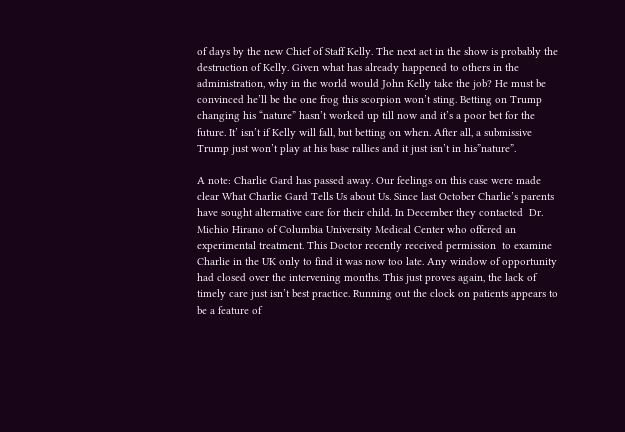of days by the new Chief of Staff Kelly. The next act in the show is probably the  destruction of Kelly. Given what has already happened to others in the administration, why in the world would John Kelly take the job? He must be convinced he’ll be the one frog this scorpion won’t sting. Betting on Trump changing his “nature” hasn’t worked up till now and it’s a poor bet for the future. It’ isn’t if Kelly will fall, but betting on when. After all, a submissive Trump just won’t play at his base rallies and it just isn’t in his”nature”.

A note: Charlie Gard has passed away. Our feelings on this case were made clear What Charlie Gard Tells Us about Us. Since last October Charlie’s parents have sought alternative care for their child. In December they contacted  Dr. Michio Hirano of Columbia University Medical Center who offered an experimental treatment. This Doctor recently received permission  to examine Charlie in the UK only to find it was now too late. Any window of opportunity had closed over the intervening months. This just proves again, the lack of timely care just isn’t best practice. Running out the clock on patients appears to be a feature of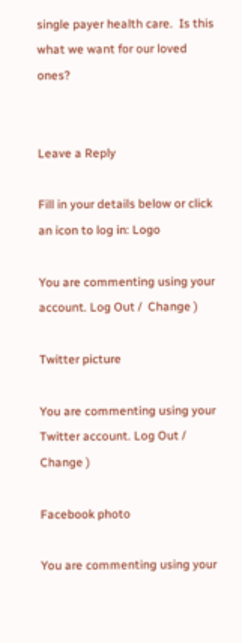single payer health care.  Is this what we want for our loved ones?


Leave a Reply

Fill in your details below or click an icon to log in: Logo

You are commenting using your account. Log Out /  Change )

Twitter picture

You are commenting using your Twitter account. Log Out /  Change )

Facebook photo

You are commenting using your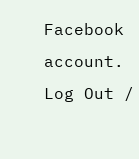Facebook account. Log Out /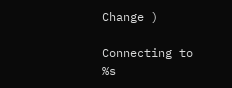Change )

Connecting to %s